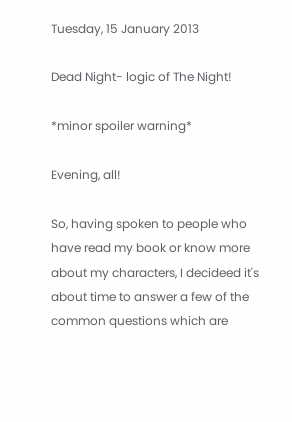Tuesday, 15 January 2013

Dead Night- logic of The Night!

*minor spoiler warning*

Evening, all!

So, having spoken to people who have read my book or know more about my characters, I decideed it's about time to answer a few of the common questions which are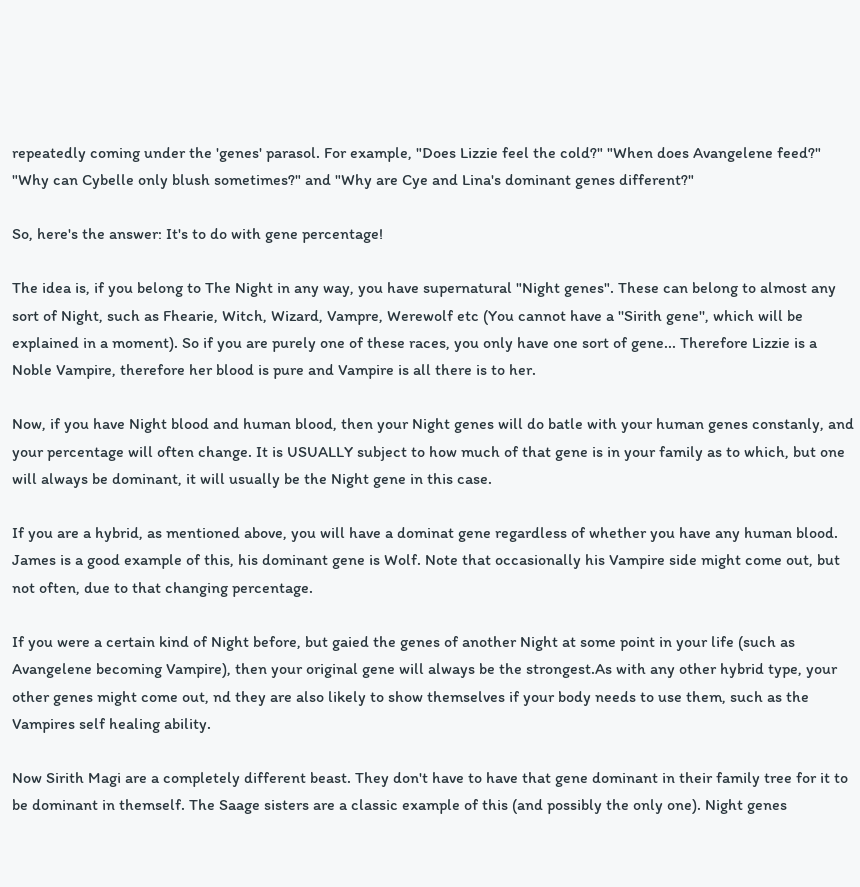repeatedly coming under the 'genes' parasol. For example, "Does Lizzie feel the cold?" "When does Avangelene feed?" "Why can Cybelle only blush sometimes?" and "Why are Cye and Lina's dominant genes different?"

So, here's the answer: It's to do with gene percentage!

The idea is, if you belong to The Night in any way, you have supernatural "Night genes". These can belong to almost any sort of Night, such as Fhearie, Witch, Wizard, Vampre, Werewolf etc (You cannot have a ''Sirith gene'', which will be explained in a moment). So if you are purely one of these races, you only have one sort of gene... Therefore Lizzie is a Noble Vampire, therefore her blood is pure and Vampire is all there is to her.

Now, if you have Night blood and human blood, then your Night genes will do batle with your human genes constanly, and your percentage will often change. It is USUALLY subject to how much of that gene is in your family as to which, but one will always be dominant, it will usually be the Night gene in this case.

If you are a hybrid, as mentioned above, you will have a dominat gene regardless of whether you have any human blood. James is a good example of this, his dominant gene is Wolf. Note that occasionally his Vampire side might come out, but not often, due to that changing percentage.

If you were a certain kind of Night before, but gaied the genes of another Night at some point in your life (such as Avangelene becoming Vampire), then your original gene will always be the strongest.As with any other hybrid type, your other genes might come out, nd they are also likely to show themselves if your body needs to use them, such as the Vampires self healing ability.

Now Sirith Magi are a completely different beast. They don't have to have that gene dominant in their family tree for it to be dominant in themself. The Saage sisters are a classic example of this (and possibly the only one). Night genes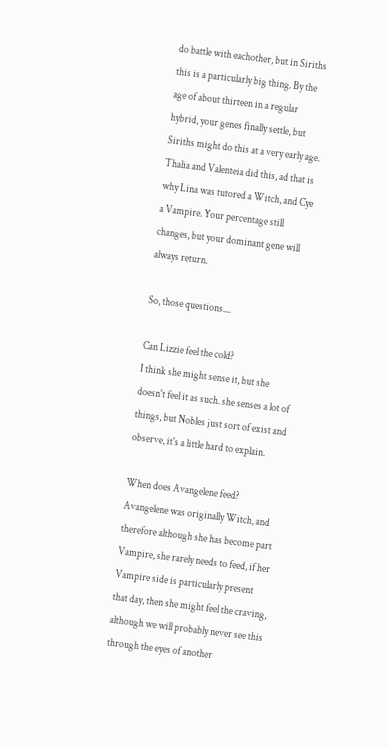do battle with eachother, but in Siriths this is a particularly big thing. By the age of about thirteen in a regular hybrid, your genes finally settle, but Siriths might do this at a very early age. Thalia and Valenteia did this, ad that is why Lina was tutored a Witch, and Cye a Vampire. Your percentage still changes, but your dominant gene will always return.

So, those questions....

Can Lizzie feel the cold?
I think she might sense it, but she doesn't feel it as such. she senses a lot of things, but Nobles just sort of exist and observe, it's a little hard to explain.

When does Avangelene feed?
Avangelene was originally Witch, and therefore although she has become part Vampire, she rarely needs to feed, if her Vampire side is particularly present that day, then she might feel the craving, although we will probably never see this through the eyes of another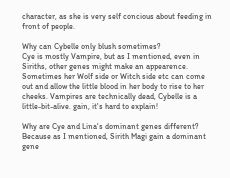character, as she is very self concious about feeding in front of people.

Why can Cybelle only blush sometimes?
Cye is mostly Vampire, but as I mentioned, even in Siriths, other genes might make an appearence. Sometimes her Wolf side or Witch side etc can come out and allow the little blood in her body to rise to her cheeks. Vampires are technically dead, Cybelle is a little-bit-alive. gain, it's hard to explain!

Why are Cye and Lina's dominant genes different?
Because as I mentioned, Sirith Magi gain a dominant gene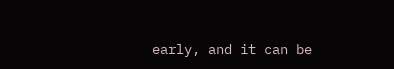early, and it can be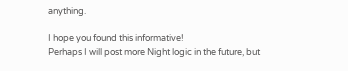anything.

I hope you found this informative!
Perhaps I will post more Night logic in the future, but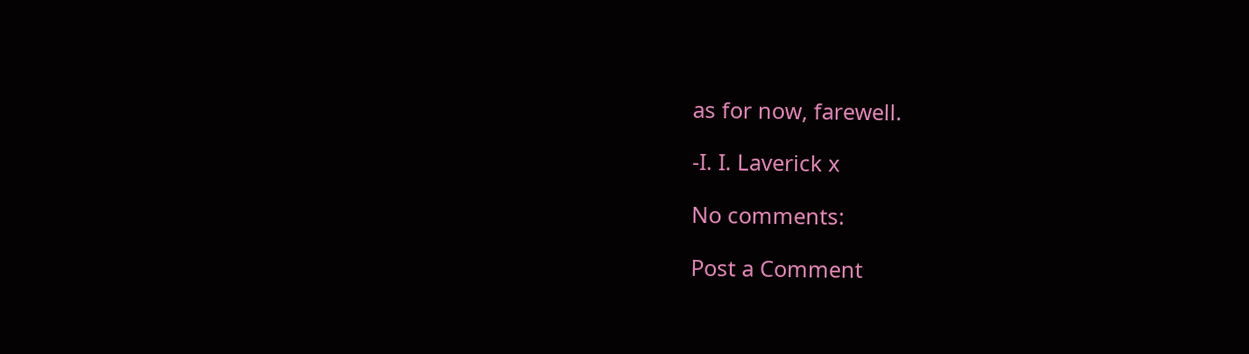as for now, farewell.

-I. I. Laverick x

No comments:

Post a Comment